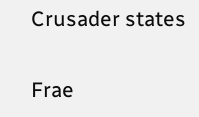Crusader states

Frae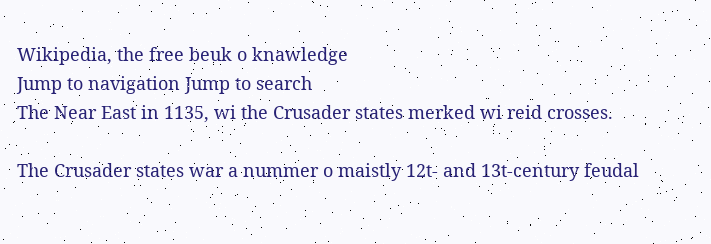Wikipedia, the free beuk o knawledge
Jump to navigation Jump to search
The Near East in 1135, wi the Crusader states merked wi reid crosses.

The Crusader states war a nummer o maistly 12t- and 13t-century feudal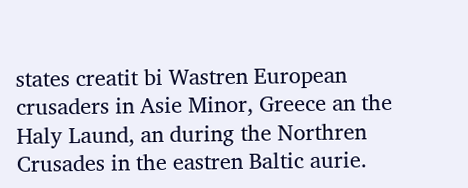states creatit bi Wastren European crusaders in Asie Minor, Greece an the Haly Laund, an during the Northren Crusades in the eastren Baltic aurie.